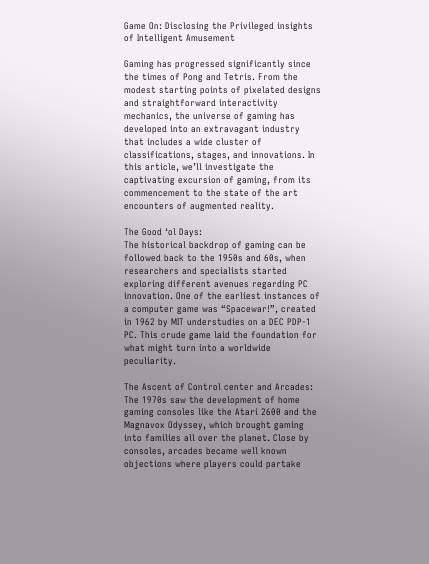Game On: Disclosing the Privileged insights of Intelligent Amusement

Gaming has progressed significantly since the times of Pong and Tetris. From the modest starting points of pixelated designs and straightforward interactivity mechanics, the universe of gaming has developed into an extravagant industry that includes a wide cluster of classifications, stages, and innovations. In this article, we’ll investigate the captivating excursion of gaming, from its commencement to the state of the art encounters of augmented reality.

The Good ‘ol Days:
The historical backdrop of gaming can be followed back to the 1950s and 60s, when researchers and specialists started exploring different avenues regarding PC innovation. One of the earliest instances of a computer game was “Spacewar!”, created in 1962 by MIT understudies on a DEC PDP-1 PC. This crude game laid the foundation for what might turn into a worldwide peculiarity.

The Ascent of Control center and Arcades:
The 1970s saw the development of home gaming consoles like the Atari 2600 and the Magnavox Odyssey, which brought gaming into families all over the planet. Close by consoles, arcades became well known objections where players could partake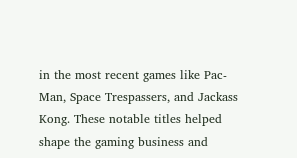in the most recent games like Pac-Man, Space Trespassers, and Jackass Kong. These notable titles helped shape the gaming business and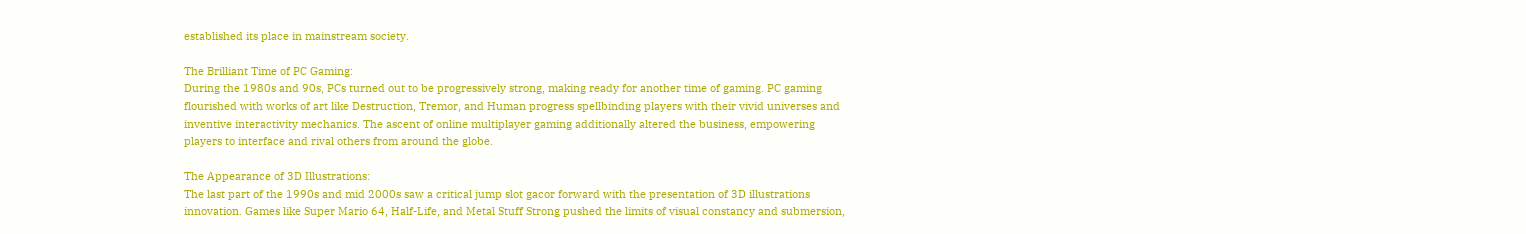established its place in mainstream society.

The Brilliant Time of PC Gaming:
During the 1980s and 90s, PCs turned out to be progressively strong, making ready for another time of gaming. PC gaming flourished with works of art like Destruction, Tremor, and Human progress spellbinding players with their vivid universes and inventive interactivity mechanics. The ascent of online multiplayer gaming additionally altered the business, empowering players to interface and rival others from around the globe.

The Appearance of 3D Illustrations:
The last part of the 1990s and mid 2000s saw a critical jump slot gacor forward with the presentation of 3D illustrations innovation. Games like Super Mario 64, Half-Life, and Metal Stuff Strong pushed the limits of visual constancy and submersion,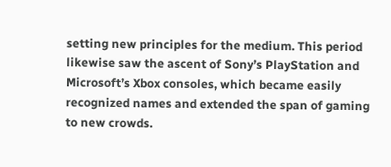setting new principles for the medium. This period likewise saw the ascent of Sony’s PlayStation and Microsoft’s Xbox consoles, which became easily recognized names and extended the span of gaming to new crowds.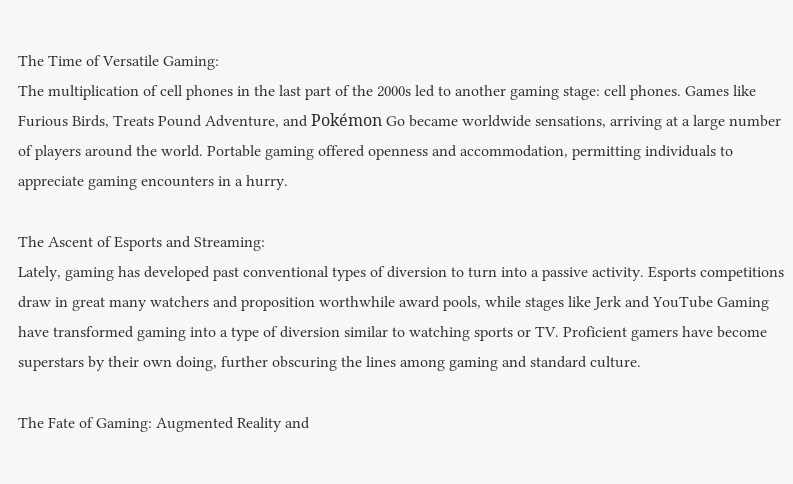The Time of Versatile Gaming:
The multiplication of cell phones in the last part of the 2000s led to another gaming stage: cell phones. Games like Furious Birds, Treats Pound Adventure, and Pokémon Go became worldwide sensations, arriving at a large number of players around the world. Portable gaming offered openness and accommodation, permitting individuals to appreciate gaming encounters in a hurry.

The Ascent of Esports and Streaming:
Lately, gaming has developed past conventional types of diversion to turn into a passive activity. Esports competitions draw in great many watchers and proposition worthwhile award pools, while stages like Jerk and YouTube Gaming have transformed gaming into a type of diversion similar to watching sports or TV. Proficient gamers have become superstars by their own doing, further obscuring the lines among gaming and standard culture.

The Fate of Gaming: Augmented Reality and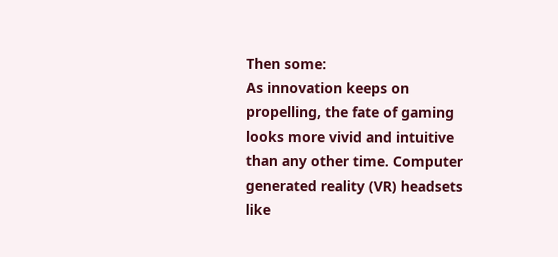Then some:
As innovation keeps on propelling, the fate of gaming looks more vivid and intuitive than any other time. Computer generated reality (VR) headsets like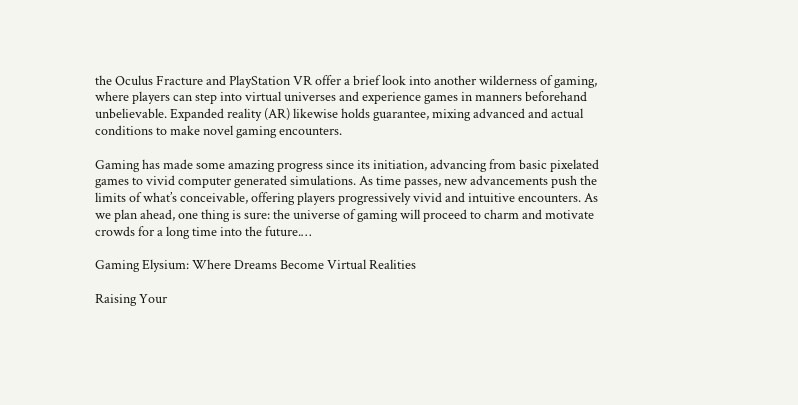the Oculus Fracture and PlayStation VR offer a brief look into another wilderness of gaming, where players can step into virtual universes and experience games in manners beforehand unbelievable. Expanded reality (AR) likewise holds guarantee, mixing advanced and actual conditions to make novel gaming encounters.

Gaming has made some amazing progress since its initiation, advancing from basic pixelated games to vivid computer generated simulations. As time passes, new advancements push the limits of what’s conceivable, offering players progressively vivid and intuitive encounters. As we plan ahead, one thing is sure: the universe of gaming will proceed to charm and motivate crowds for a long time into the future.…

Gaming Elysium: Where Dreams Become Virtual Realities

Raising Your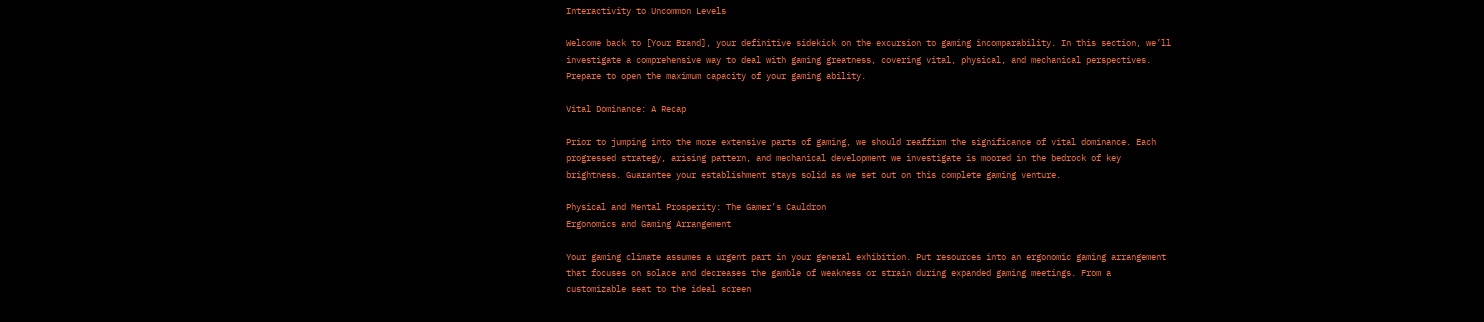Interactivity to Uncommon Levels

Welcome back to [Your Brand], your definitive sidekick on the excursion to gaming incomparability. In this section, we’ll investigate a comprehensive way to deal with gaming greatness, covering vital, physical, and mechanical perspectives. Prepare to open the maximum capacity of your gaming ability.

Vital Dominance: A Recap

Prior to jumping into the more extensive parts of gaming, we should reaffirm the significance of vital dominance. Each progressed strategy, arising pattern, and mechanical development we investigate is moored in the bedrock of key brightness. Guarantee your establishment stays solid as we set out on this complete gaming venture.

Physical and Mental Prosperity: The Gamer’s Cauldron
Ergonomics and Gaming Arrangement

Your gaming climate assumes a urgent part in your general exhibition. Put resources into an ergonomic gaming arrangement that focuses on solace and decreases the gamble of weakness or strain during expanded gaming meetings. From a customizable seat to the ideal screen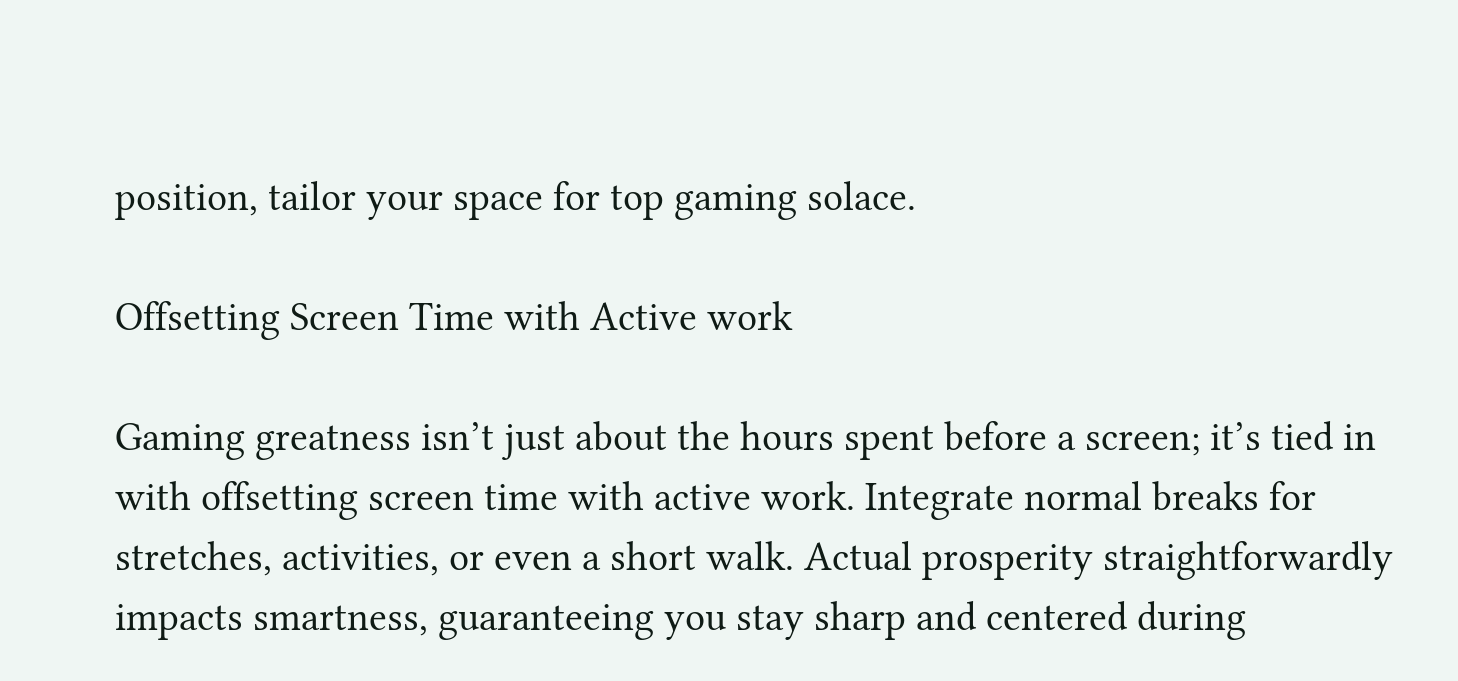position, tailor your space for top gaming solace.

Offsetting Screen Time with Active work

Gaming greatness isn’t just about the hours spent before a screen; it’s tied in with offsetting screen time with active work. Integrate normal breaks for stretches, activities, or even a short walk. Actual prosperity straightforwardly impacts smartness, guaranteeing you stay sharp and centered during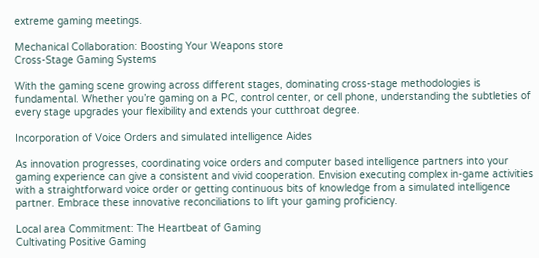extreme gaming meetings.

Mechanical Collaboration: Boosting Your Weapons store
Cross-Stage Gaming Systems

With the gaming scene growing across different stages, dominating cross-stage methodologies is fundamental. Whether you’re gaming on a PC, control center, or cell phone, understanding the subtleties of every stage upgrades your flexibility and extends your cutthroat degree.

Incorporation of Voice Orders and simulated intelligence Aides

As innovation progresses, coordinating voice orders and computer based intelligence partners into your gaming experience can give a consistent and vivid cooperation. Envision executing complex in-game activities with a straightforward voice order or getting continuous bits of knowledge from a simulated intelligence partner. Embrace these innovative reconciliations to lift your gaming proficiency.

Local area Commitment: The Heartbeat of Gaming
Cultivating Positive Gaming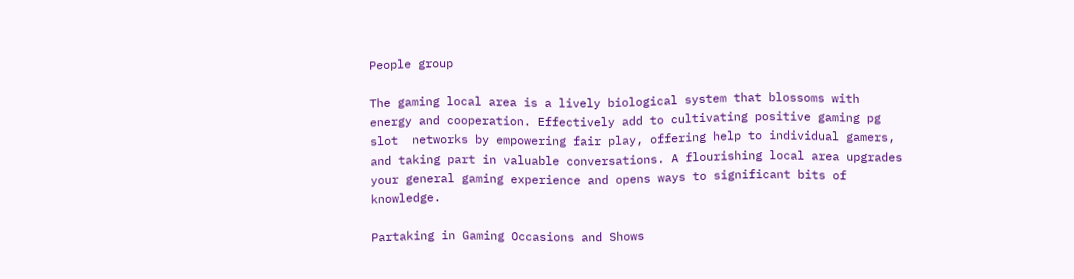People group

The gaming local area is a lively biological system that blossoms with energy and cooperation. Effectively add to cultivating positive gaming pg slot  networks by empowering fair play, offering help to individual gamers, and taking part in valuable conversations. A flourishing local area upgrades your general gaming experience and opens ways to significant bits of knowledge.

Partaking in Gaming Occasions and Shows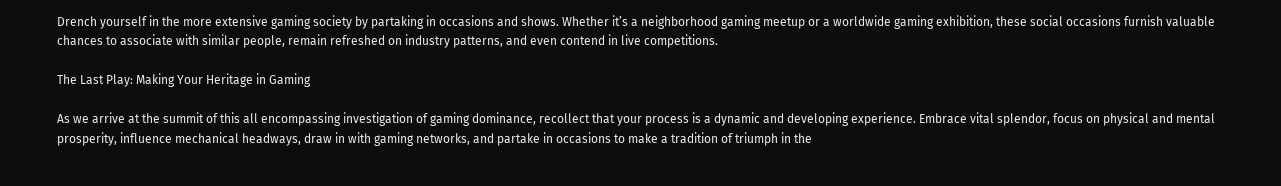Drench yourself in the more extensive gaming society by partaking in occasions and shows. Whether it’s a neighborhood gaming meetup or a worldwide gaming exhibition, these social occasions furnish valuable chances to associate with similar people, remain refreshed on industry patterns, and even contend in live competitions.

The Last Play: Making Your Heritage in Gaming

As we arrive at the summit of this all encompassing investigation of gaming dominance, recollect that your process is a dynamic and developing experience. Embrace vital splendor, focus on physical and mental prosperity, influence mechanical headways, draw in with gaming networks, and partake in occasions to make a tradition of triumph in the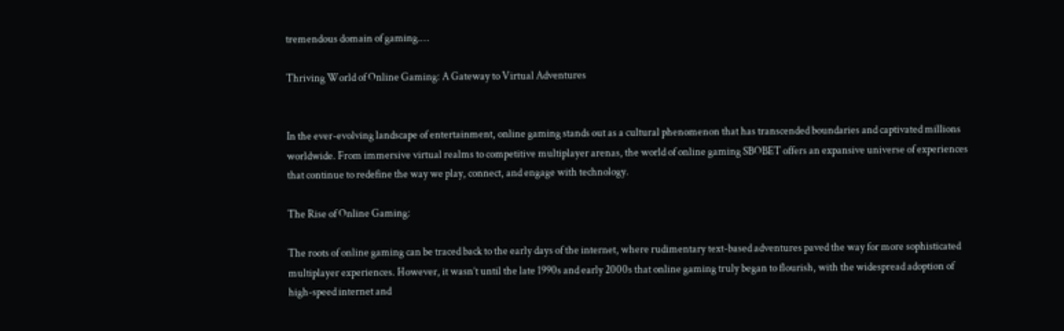tremendous domain of gaming.…

Thriving World of Online Gaming: A Gateway to Virtual Adventures


In the ever-evolving landscape of entertainment, online gaming stands out as a cultural phenomenon that has transcended boundaries and captivated millions worldwide. From immersive virtual realms to competitive multiplayer arenas, the world of online gaming SBOBET offers an expansive universe of experiences that continue to redefine the way we play, connect, and engage with technology.

The Rise of Online Gaming:

The roots of online gaming can be traced back to the early days of the internet, where rudimentary text-based adventures paved the way for more sophisticated multiplayer experiences. However, it wasn’t until the late 1990s and early 2000s that online gaming truly began to flourish, with the widespread adoption of high-speed internet and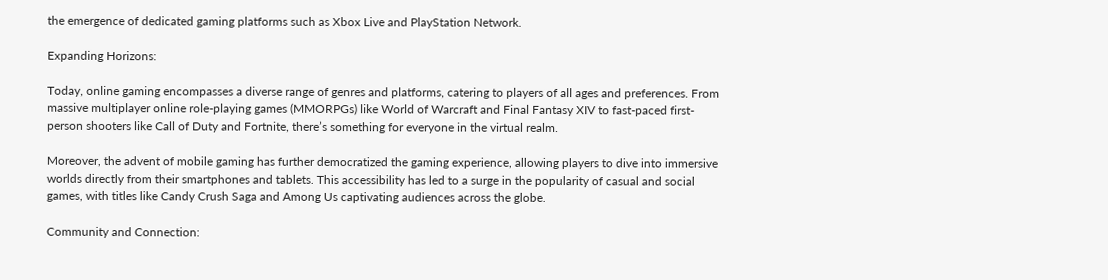the emergence of dedicated gaming platforms such as Xbox Live and PlayStation Network.

Expanding Horizons:

Today, online gaming encompasses a diverse range of genres and platforms, catering to players of all ages and preferences. From massive multiplayer online role-playing games (MMORPGs) like World of Warcraft and Final Fantasy XIV to fast-paced first-person shooters like Call of Duty and Fortnite, there’s something for everyone in the virtual realm.

Moreover, the advent of mobile gaming has further democratized the gaming experience, allowing players to dive into immersive worlds directly from their smartphones and tablets. This accessibility has led to a surge in the popularity of casual and social games, with titles like Candy Crush Saga and Among Us captivating audiences across the globe.

Community and Connection: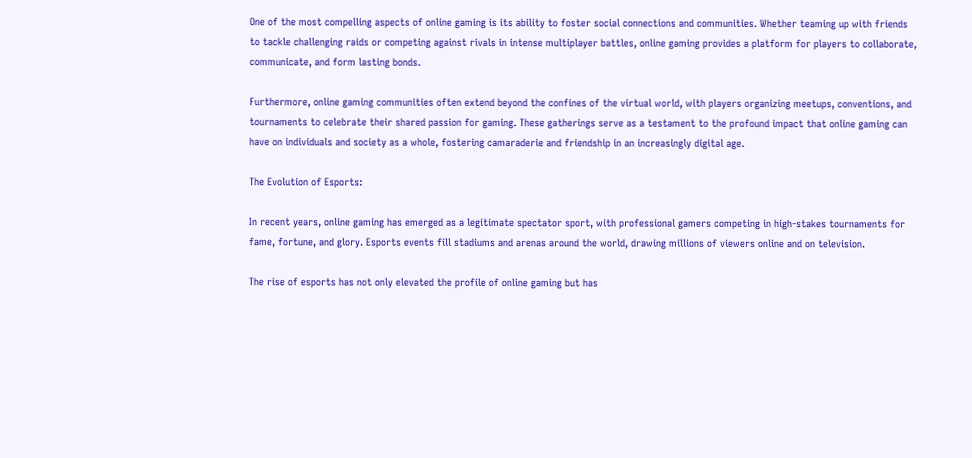One of the most compelling aspects of online gaming is its ability to foster social connections and communities. Whether teaming up with friends to tackle challenging raids or competing against rivals in intense multiplayer battles, online gaming provides a platform for players to collaborate, communicate, and form lasting bonds.

Furthermore, online gaming communities often extend beyond the confines of the virtual world, with players organizing meetups, conventions, and tournaments to celebrate their shared passion for gaming. These gatherings serve as a testament to the profound impact that online gaming can have on individuals and society as a whole, fostering camaraderie and friendship in an increasingly digital age.

The Evolution of Esports:

In recent years, online gaming has emerged as a legitimate spectator sport, with professional gamers competing in high-stakes tournaments for fame, fortune, and glory. Esports events fill stadiums and arenas around the world, drawing millions of viewers online and on television.

The rise of esports has not only elevated the profile of online gaming but has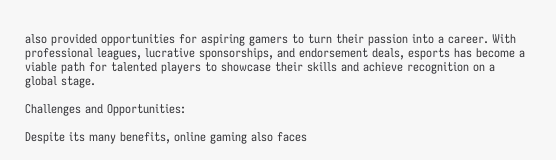also provided opportunities for aspiring gamers to turn their passion into a career. With professional leagues, lucrative sponsorships, and endorsement deals, esports has become a viable path for talented players to showcase their skills and achieve recognition on a global stage.

Challenges and Opportunities:

Despite its many benefits, online gaming also faces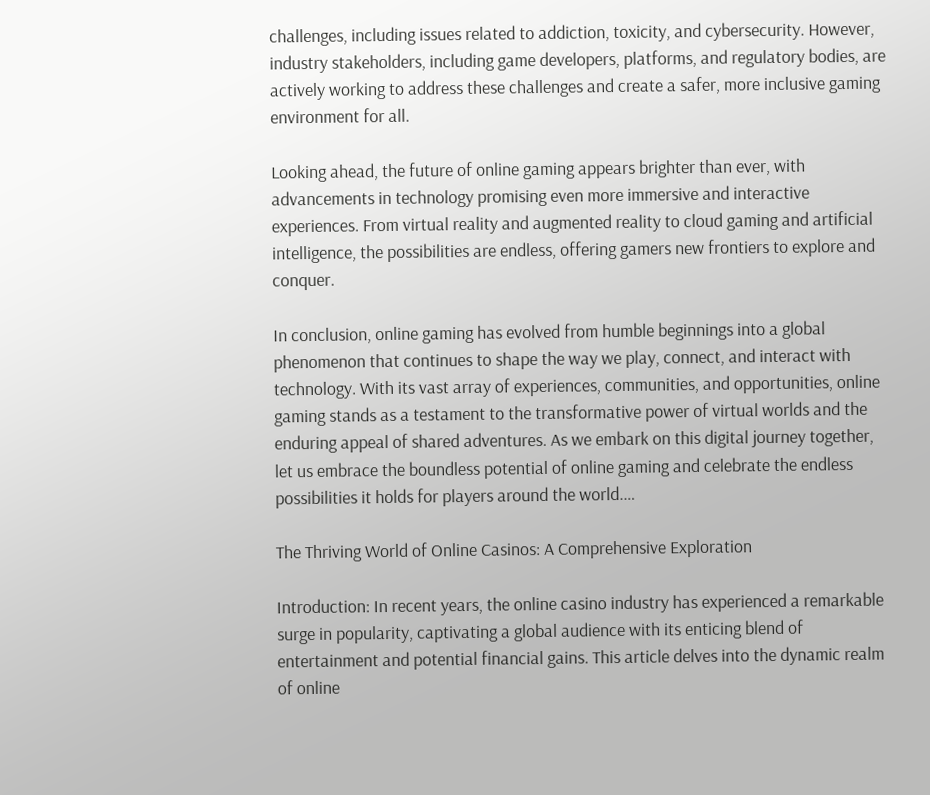challenges, including issues related to addiction, toxicity, and cybersecurity. However, industry stakeholders, including game developers, platforms, and regulatory bodies, are actively working to address these challenges and create a safer, more inclusive gaming environment for all.

Looking ahead, the future of online gaming appears brighter than ever, with advancements in technology promising even more immersive and interactive experiences. From virtual reality and augmented reality to cloud gaming and artificial intelligence, the possibilities are endless, offering gamers new frontiers to explore and conquer.

In conclusion, online gaming has evolved from humble beginnings into a global phenomenon that continues to shape the way we play, connect, and interact with technology. With its vast array of experiences, communities, and opportunities, online gaming stands as a testament to the transformative power of virtual worlds and the enduring appeal of shared adventures. As we embark on this digital journey together, let us embrace the boundless potential of online gaming and celebrate the endless possibilities it holds for players around the world.…

The Thriving World of Online Casinos: A Comprehensive Exploration

Introduction: In recent years, the online casino industry has experienced a remarkable surge in popularity, captivating a global audience with its enticing blend of entertainment and potential financial gains. This article delves into the dynamic realm of online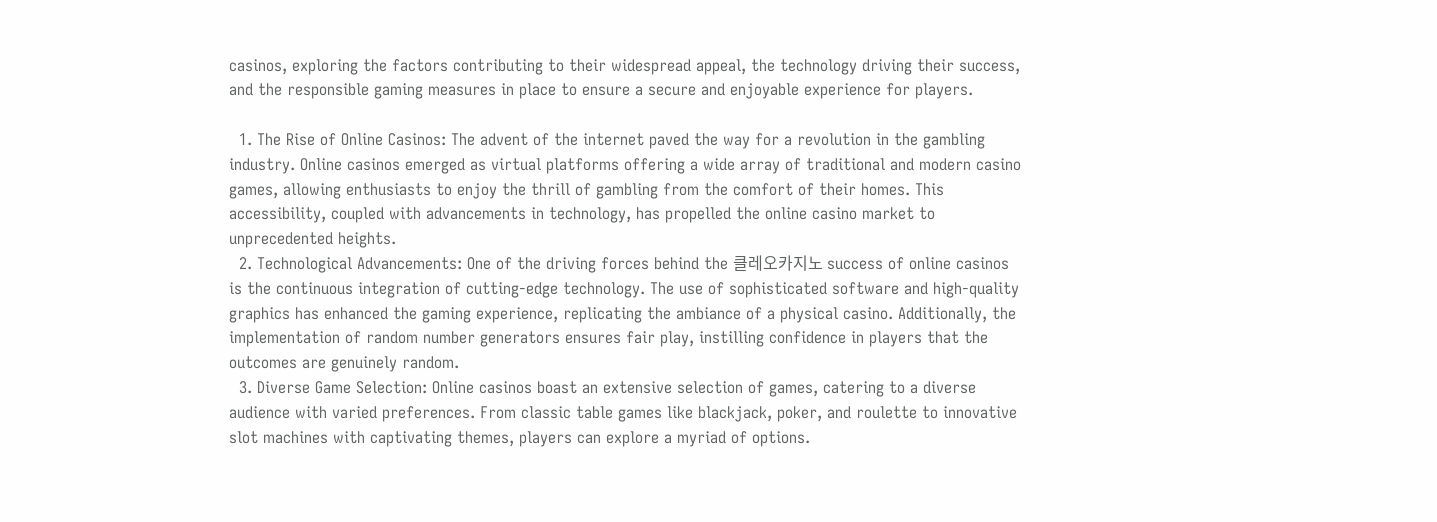casinos, exploring the factors contributing to their widespread appeal, the technology driving their success, and the responsible gaming measures in place to ensure a secure and enjoyable experience for players.

  1. The Rise of Online Casinos: The advent of the internet paved the way for a revolution in the gambling industry. Online casinos emerged as virtual platforms offering a wide array of traditional and modern casino games, allowing enthusiasts to enjoy the thrill of gambling from the comfort of their homes. This accessibility, coupled with advancements in technology, has propelled the online casino market to unprecedented heights.
  2. Technological Advancements: One of the driving forces behind the 클레오카지노 success of online casinos is the continuous integration of cutting-edge technology. The use of sophisticated software and high-quality graphics has enhanced the gaming experience, replicating the ambiance of a physical casino. Additionally, the implementation of random number generators ensures fair play, instilling confidence in players that the outcomes are genuinely random.
  3. Diverse Game Selection: Online casinos boast an extensive selection of games, catering to a diverse audience with varied preferences. From classic table games like blackjack, poker, and roulette to innovative slot machines with captivating themes, players can explore a myriad of options.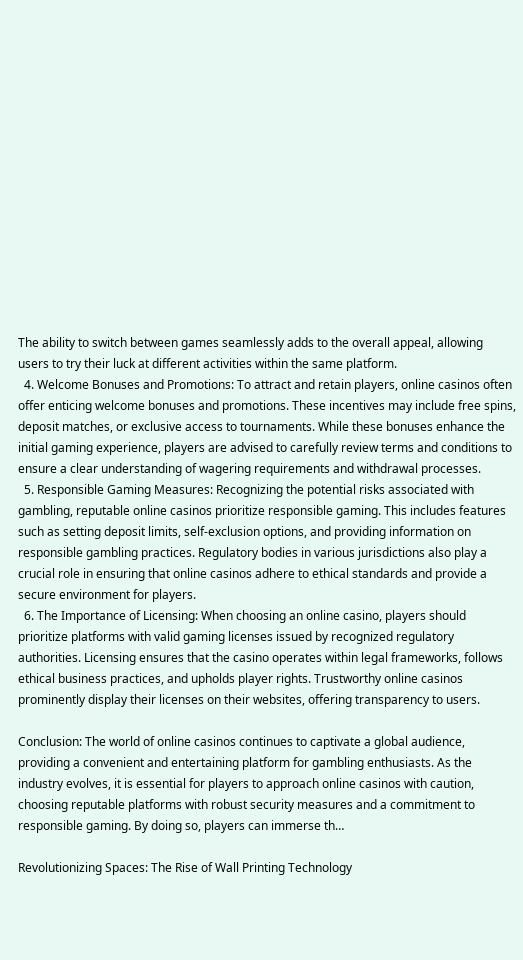The ability to switch between games seamlessly adds to the overall appeal, allowing users to try their luck at different activities within the same platform.
  4. Welcome Bonuses and Promotions: To attract and retain players, online casinos often offer enticing welcome bonuses and promotions. These incentives may include free spins, deposit matches, or exclusive access to tournaments. While these bonuses enhance the initial gaming experience, players are advised to carefully review terms and conditions to ensure a clear understanding of wagering requirements and withdrawal processes.
  5. Responsible Gaming Measures: Recognizing the potential risks associated with gambling, reputable online casinos prioritize responsible gaming. This includes features such as setting deposit limits, self-exclusion options, and providing information on responsible gambling practices. Regulatory bodies in various jurisdictions also play a crucial role in ensuring that online casinos adhere to ethical standards and provide a secure environment for players.
  6. The Importance of Licensing: When choosing an online casino, players should prioritize platforms with valid gaming licenses issued by recognized regulatory authorities. Licensing ensures that the casino operates within legal frameworks, follows ethical business practices, and upholds player rights. Trustworthy online casinos prominently display their licenses on their websites, offering transparency to users.

Conclusion: The world of online casinos continues to captivate a global audience, providing a convenient and entertaining platform for gambling enthusiasts. As the industry evolves, it is essential for players to approach online casinos with caution, choosing reputable platforms with robust security measures and a commitment to responsible gaming. By doing so, players can immerse th…

Revolutionizing Spaces: The Rise of Wall Printing Technology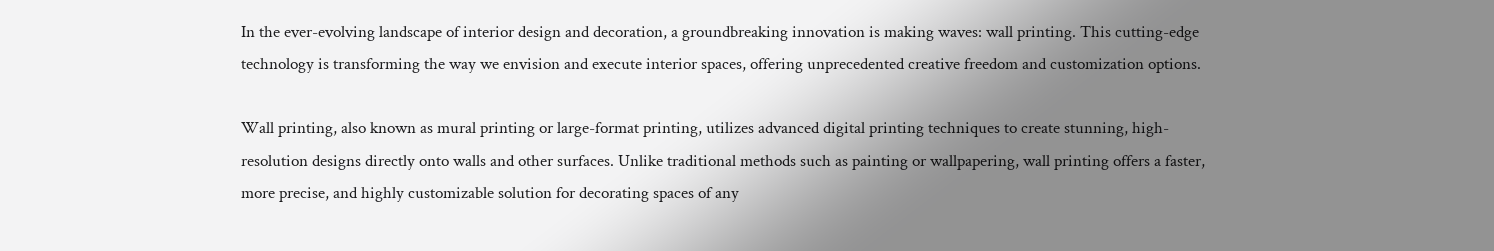In the ever-evolving landscape of interior design and decoration, a groundbreaking innovation is making waves: wall printing. This cutting-edge technology is transforming the way we envision and execute interior spaces, offering unprecedented creative freedom and customization options.

Wall printing, also known as mural printing or large-format printing, utilizes advanced digital printing techniques to create stunning, high-resolution designs directly onto walls and other surfaces. Unlike traditional methods such as painting or wallpapering, wall printing offers a faster, more precise, and highly customizable solution for decorating spaces of any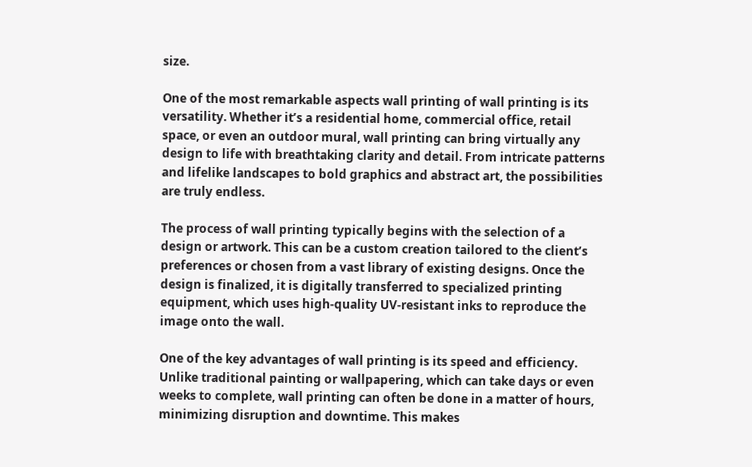size.

One of the most remarkable aspects wall printing of wall printing is its versatility. Whether it’s a residential home, commercial office, retail space, or even an outdoor mural, wall printing can bring virtually any design to life with breathtaking clarity and detail. From intricate patterns and lifelike landscapes to bold graphics and abstract art, the possibilities are truly endless.

The process of wall printing typically begins with the selection of a design or artwork. This can be a custom creation tailored to the client’s preferences or chosen from a vast library of existing designs. Once the design is finalized, it is digitally transferred to specialized printing equipment, which uses high-quality UV-resistant inks to reproduce the image onto the wall.

One of the key advantages of wall printing is its speed and efficiency. Unlike traditional painting or wallpapering, which can take days or even weeks to complete, wall printing can often be done in a matter of hours, minimizing disruption and downtime. This makes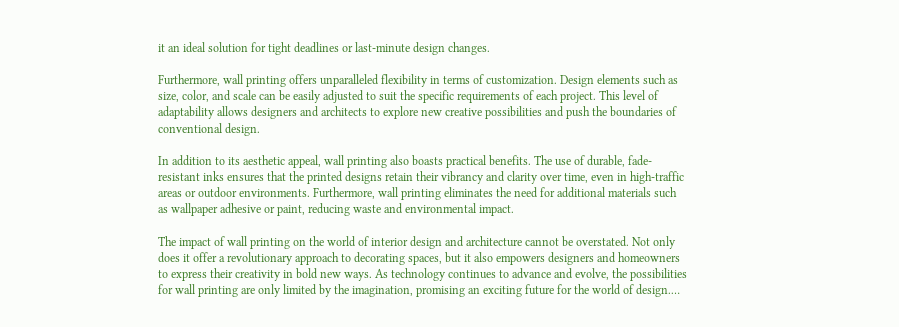it an ideal solution for tight deadlines or last-minute design changes.

Furthermore, wall printing offers unparalleled flexibility in terms of customization. Design elements such as size, color, and scale can be easily adjusted to suit the specific requirements of each project. This level of adaptability allows designers and architects to explore new creative possibilities and push the boundaries of conventional design.

In addition to its aesthetic appeal, wall printing also boasts practical benefits. The use of durable, fade-resistant inks ensures that the printed designs retain their vibrancy and clarity over time, even in high-traffic areas or outdoor environments. Furthermore, wall printing eliminates the need for additional materials such as wallpaper adhesive or paint, reducing waste and environmental impact.

The impact of wall printing on the world of interior design and architecture cannot be overstated. Not only does it offer a revolutionary approach to decorating spaces, but it also empowers designers and homeowners to express their creativity in bold new ways. As technology continues to advance and evolve, the possibilities for wall printing are only limited by the imagination, promising an exciting future for the world of design.…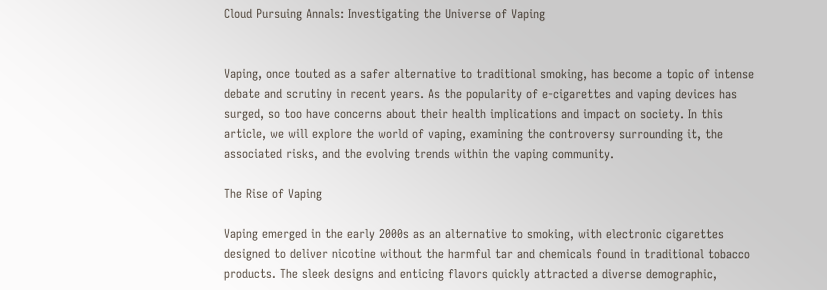Cloud Pursuing Annals: Investigating the Universe of Vaping


Vaping, once touted as a safer alternative to traditional smoking, has become a topic of intense debate and scrutiny in recent years. As the popularity of e-cigarettes and vaping devices has surged, so too have concerns about their health implications and impact on society. In this article, we will explore the world of vaping, examining the controversy surrounding it, the associated risks, and the evolving trends within the vaping community.

The Rise of Vaping

Vaping emerged in the early 2000s as an alternative to smoking, with electronic cigarettes designed to deliver nicotine without the harmful tar and chemicals found in traditional tobacco products. The sleek designs and enticing flavors quickly attracted a diverse demographic,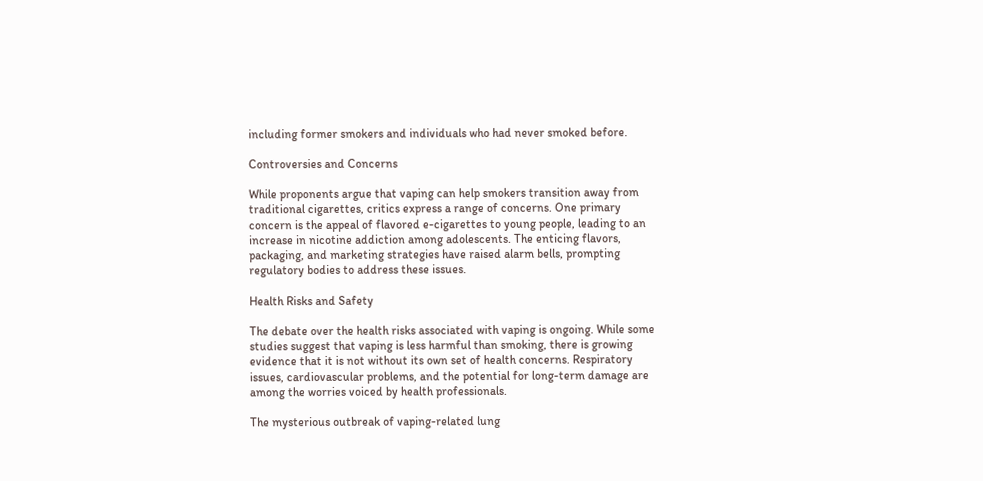including former smokers and individuals who had never smoked before.

Controversies and Concerns

While proponents argue that vaping can help smokers transition away from traditional cigarettes, critics express a range of concerns. One primary concern is the appeal of flavored e-cigarettes to young people, leading to an increase in nicotine addiction among adolescents. The enticing flavors, packaging, and marketing strategies have raised alarm bells, prompting regulatory bodies to address these issues.

Health Risks and Safety

The debate over the health risks associated with vaping is ongoing. While some studies suggest that vaping is less harmful than smoking, there is growing evidence that it is not without its own set of health concerns. Respiratory issues, cardiovascular problems, and the potential for long-term damage are among the worries voiced by health professionals.

The mysterious outbreak of vaping-related lung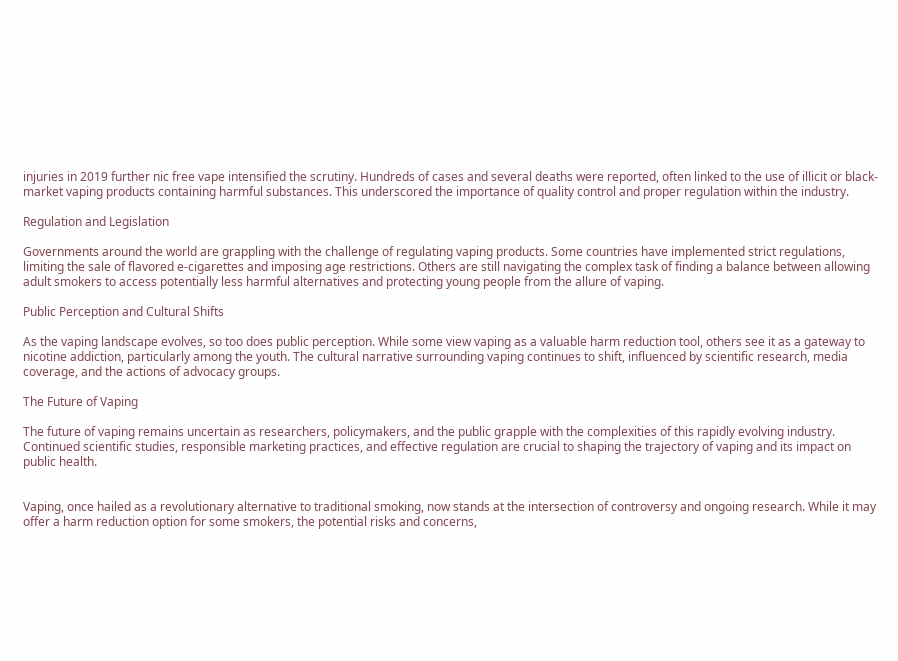injuries in 2019 further nic free vape intensified the scrutiny. Hundreds of cases and several deaths were reported, often linked to the use of illicit or black-market vaping products containing harmful substances. This underscored the importance of quality control and proper regulation within the industry.

Regulation and Legislation

Governments around the world are grappling with the challenge of regulating vaping products. Some countries have implemented strict regulations, limiting the sale of flavored e-cigarettes and imposing age restrictions. Others are still navigating the complex task of finding a balance between allowing adult smokers to access potentially less harmful alternatives and protecting young people from the allure of vaping.

Public Perception and Cultural Shifts

As the vaping landscape evolves, so too does public perception. While some view vaping as a valuable harm reduction tool, others see it as a gateway to nicotine addiction, particularly among the youth. The cultural narrative surrounding vaping continues to shift, influenced by scientific research, media coverage, and the actions of advocacy groups.

The Future of Vaping

The future of vaping remains uncertain as researchers, policymakers, and the public grapple with the complexities of this rapidly evolving industry. Continued scientific studies, responsible marketing practices, and effective regulation are crucial to shaping the trajectory of vaping and its impact on public health.


Vaping, once hailed as a revolutionary alternative to traditional smoking, now stands at the intersection of controversy and ongoing research. While it may offer a harm reduction option for some smokers, the potential risks and concerns,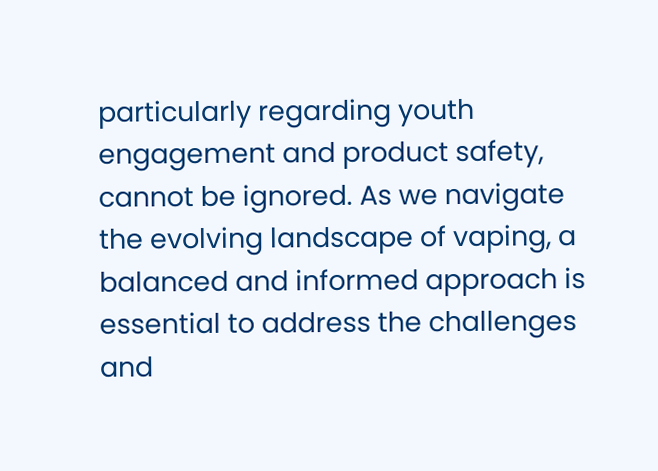particularly regarding youth engagement and product safety, cannot be ignored. As we navigate the evolving landscape of vaping, a balanced and informed approach is essential to address the challenges and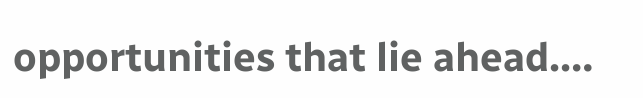opportunities that lie ahead.…